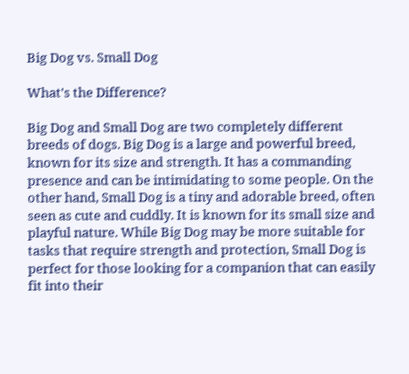Big Dog vs. Small Dog

What's the Difference?

Big Dog and Small Dog are two completely different breeds of dogs. Big Dog is a large and powerful breed, known for its size and strength. It has a commanding presence and can be intimidating to some people. On the other hand, Small Dog is a tiny and adorable breed, often seen as cute and cuddly. It is known for its small size and playful nature. While Big Dog may be more suitable for tasks that require strength and protection, Small Dog is perfect for those looking for a companion that can easily fit into their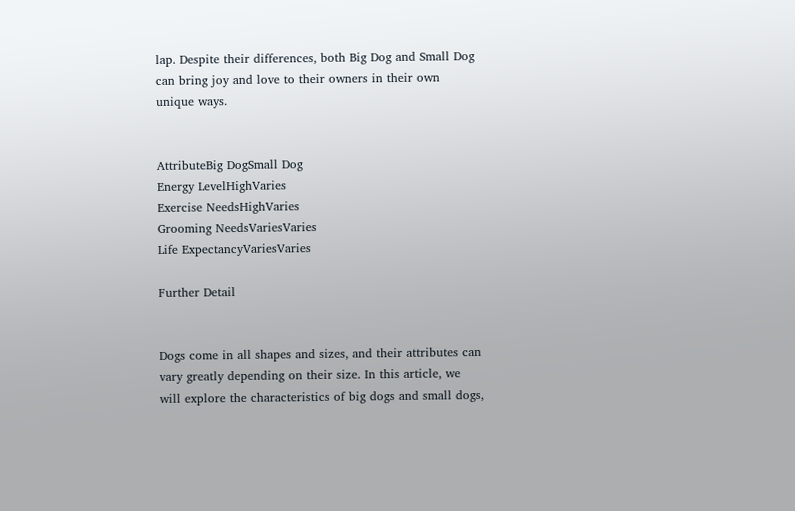lap. Despite their differences, both Big Dog and Small Dog can bring joy and love to their owners in their own unique ways.


AttributeBig DogSmall Dog
Energy LevelHighVaries
Exercise NeedsHighVaries
Grooming NeedsVariesVaries
Life ExpectancyVariesVaries

Further Detail


Dogs come in all shapes and sizes, and their attributes can vary greatly depending on their size. In this article, we will explore the characteristics of big dogs and small dogs,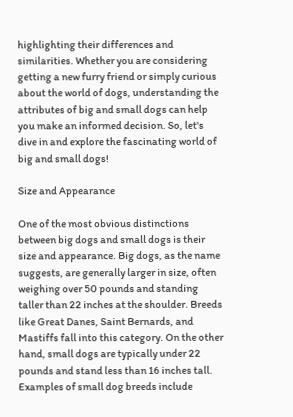highlighting their differences and similarities. Whether you are considering getting a new furry friend or simply curious about the world of dogs, understanding the attributes of big and small dogs can help you make an informed decision. So, let's dive in and explore the fascinating world of big and small dogs!

Size and Appearance

One of the most obvious distinctions between big dogs and small dogs is their size and appearance. Big dogs, as the name suggests, are generally larger in size, often weighing over 50 pounds and standing taller than 22 inches at the shoulder. Breeds like Great Danes, Saint Bernards, and Mastiffs fall into this category. On the other hand, small dogs are typically under 22 pounds and stand less than 16 inches tall. Examples of small dog breeds include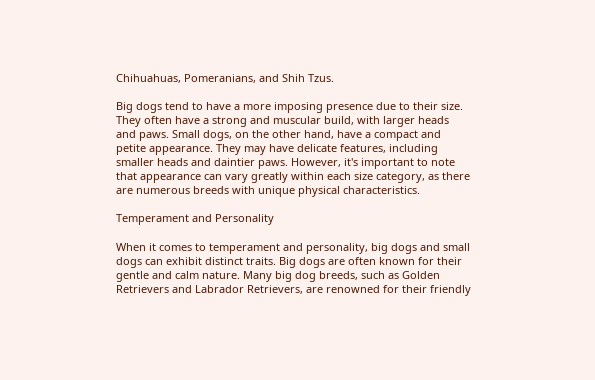Chihuahuas, Pomeranians, and Shih Tzus.

Big dogs tend to have a more imposing presence due to their size. They often have a strong and muscular build, with larger heads and paws. Small dogs, on the other hand, have a compact and petite appearance. They may have delicate features, including smaller heads and daintier paws. However, it's important to note that appearance can vary greatly within each size category, as there are numerous breeds with unique physical characteristics.

Temperament and Personality

When it comes to temperament and personality, big dogs and small dogs can exhibit distinct traits. Big dogs are often known for their gentle and calm nature. Many big dog breeds, such as Golden Retrievers and Labrador Retrievers, are renowned for their friendly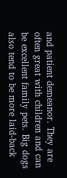and patient demeanor. They are often great with children and can be excellent family pets. Big dogs also tend to be more laid-back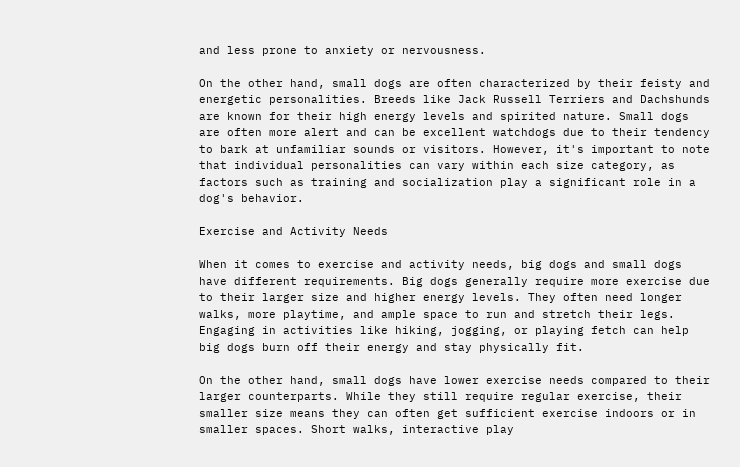and less prone to anxiety or nervousness.

On the other hand, small dogs are often characterized by their feisty and energetic personalities. Breeds like Jack Russell Terriers and Dachshunds are known for their high energy levels and spirited nature. Small dogs are often more alert and can be excellent watchdogs due to their tendency to bark at unfamiliar sounds or visitors. However, it's important to note that individual personalities can vary within each size category, as factors such as training and socialization play a significant role in a dog's behavior.

Exercise and Activity Needs

When it comes to exercise and activity needs, big dogs and small dogs have different requirements. Big dogs generally require more exercise due to their larger size and higher energy levels. They often need longer walks, more playtime, and ample space to run and stretch their legs. Engaging in activities like hiking, jogging, or playing fetch can help big dogs burn off their energy and stay physically fit.

On the other hand, small dogs have lower exercise needs compared to their larger counterparts. While they still require regular exercise, their smaller size means they can often get sufficient exercise indoors or in smaller spaces. Short walks, interactive play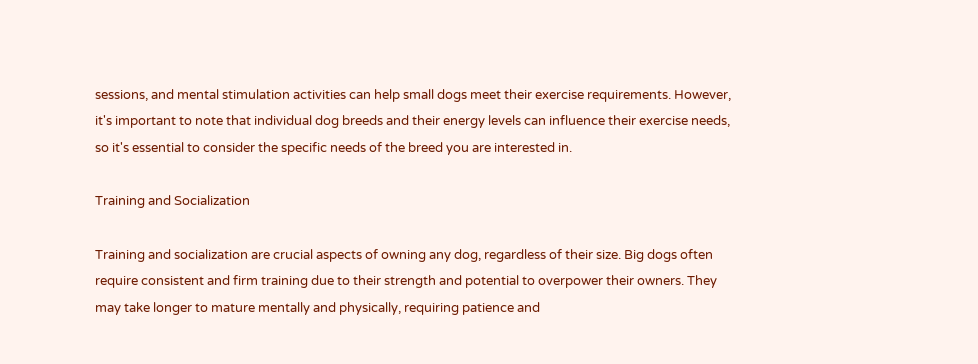sessions, and mental stimulation activities can help small dogs meet their exercise requirements. However, it's important to note that individual dog breeds and their energy levels can influence their exercise needs, so it's essential to consider the specific needs of the breed you are interested in.

Training and Socialization

Training and socialization are crucial aspects of owning any dog, regardless of their size. Big dogs often require consistent and firm training due to their strength and potential to overpower their owners. They may take longer to mature mentally and physically, requiring patience and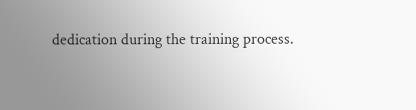dedication during the training process.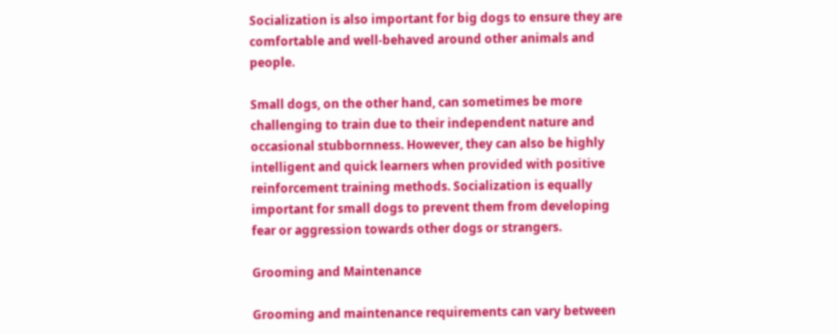Socialization is also important for big dogs to ensure they are comfortable and well-behaved around other animals and people.

Small dogs, on the other hand, can sometimes be more challenging to train due to their independent nature and occasional stubbornness. However, they can also be highly intelligent and quick learners when provided with positive reinforcement training methods. Socialization is equally important for small dogs to prevent them from developing fear or aggression towards other dogs or strangers.

Grooming and Maintenance

Grooming and maintenance requirements can vary between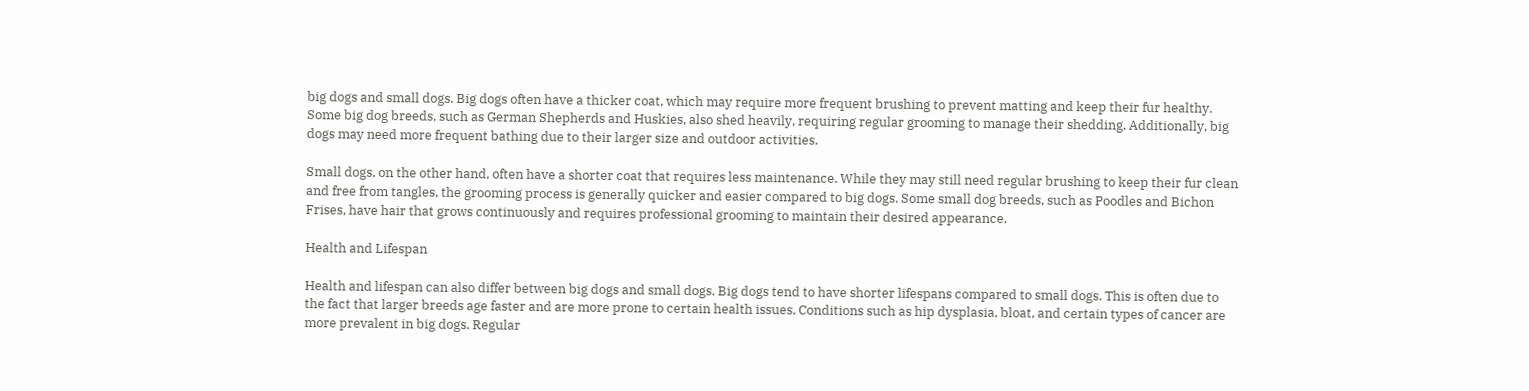big dogs and small dogs. Big dogs often have a thicker coat, which may require more frequent brushing to prevent matting and keep their fur healthy. Some big dog breeds, such as German Shepherds and Huskies, also shed heavily, requiring regular grooming to manage their shedding. Additionally, big dogs may need more frequent bathing due to their larger size and outdoor activities.

Small dogs, on the other hand, often have a shorter coat that requires less maintenance. While they may still need regular brushing to keep their fur clean and free from tangles, the grooming process is generally quicker and easier compared to big dogs. Some small dog breeds, such as Poodles and Bichon Frises, have hair that grows continuously and requires professional grooming to maintain their desired appearance.

Health and Lifespan

Health and lifespan can also differ between big dogs and small dogs. Big dogs tend to have shorter lifespans compared to small dogs. This is often due to the fact that larger breeds age faster and are more prone to certain health issues. Conditions such as hip dysplasia, bloat, and certain types of cancer are more prevalent in big dogs. Regular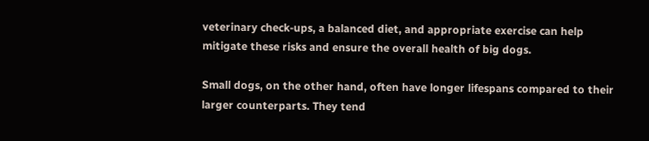veterinary check-ups, a balanced diet, and appropriate exercise can help mitigate these risks and ensure the overall health of big dogs.

Small dogs, on the other hand, often have longer lifespans compared to their larger counterparts. They tend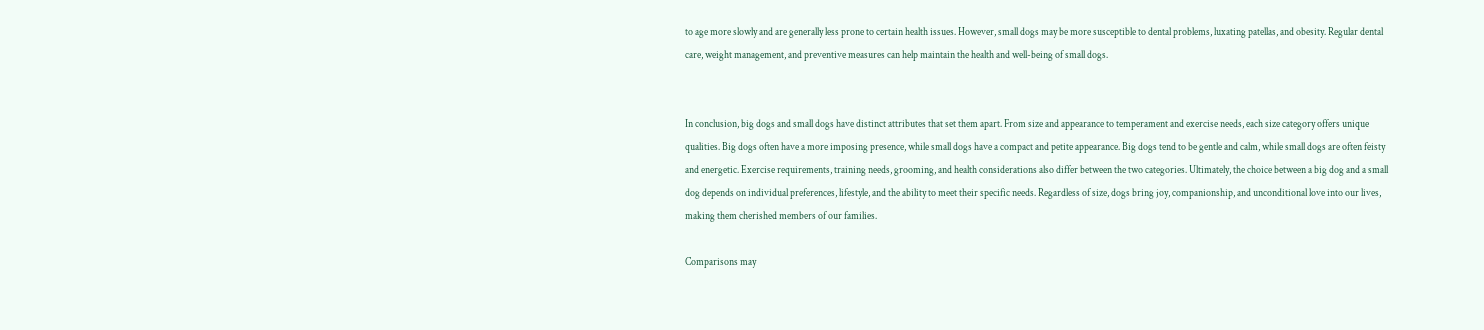to age more slowly and are generally less prone to certain health issues. However, small dogs may be more susceptible to dental problems, luxating patellas, and obesity. Regular dental care, weight management, and preventive measures can help maintain the health and well-being of small dogs.


In conclusion, big dogs and small dogs have distinct attributes that set them apart. From size and appearance to temperament and exercise needs, each size category offers unique qualities. Big dogs often have a more imposing presence, while small dogs have a compact and petite appearance. Big dogs tend to be gentle and calm, while small dogs are often feisty and energetic. Exercise requirements, training needs, grooming, and health considerations also differ between the two categories. Ultimately, the choice between a big dog and a small dog depends on individual preferences, lifestyle, and the ability to meet their specific needs. Regardless of size, dogs bring joy, companionship, and unconditional love into our lives, making them cherished members of our families.

Comparisons may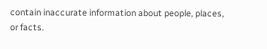contain inaccurate information about people, places, or facts.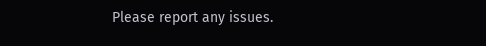Please report any issues.